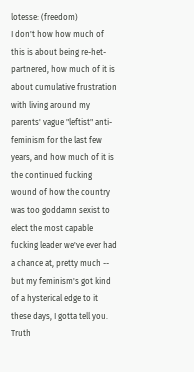lotesse: (freedom)
I don't how how much of this is about being re-het-partnered, how much of it is about cumulative frustration with living around my parents' vague "leftist" anti-feminism for the last few years, and how much of it is the continued fucking wound of how the country was too goddamn sexist to elect the most capable fucking leader we've ever had a chance at, pretty much -- but my feminism's got kind of a hysterical edge to it these days, I gotta tell you. Truth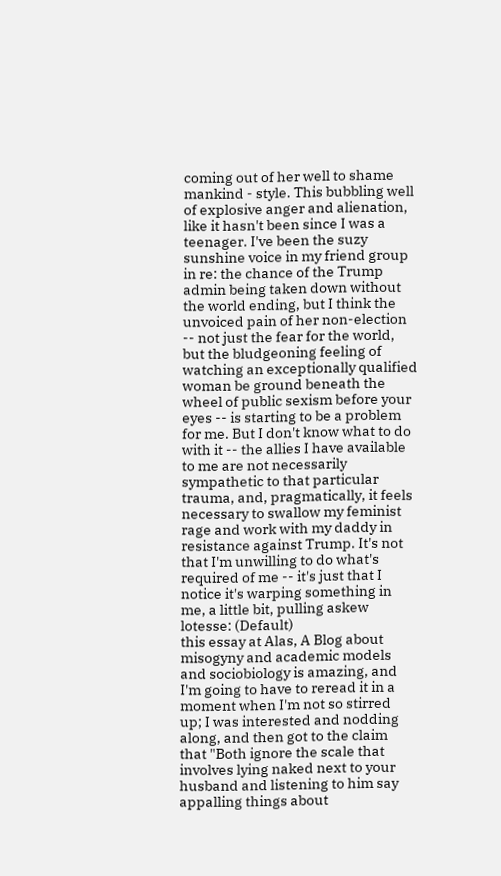coming out of her well to shame mankind - style. This bubbling well of explosive anger and alienation, like it hasn't been since I was a teenager. I've been the suzy sunshine voice in my friend group in re: the chance of the Trump admin being taken down without the world ending, but I think the unvoiced pain of her non-election -- not just the fear for the world, but the bludgeoning feeling of watching an exceptionally qualified woman be ground beneath the wheel of public sexism before your eyes -- is starting to be a problem for me. But I don't know what to do with it -- the allies I have available to me are not necessarily sympathetic to that particular trauma, and, pragmatically, it feels necessary to swallow my feminist rage and work with my daddy in resistance against Trump. It's not that I'm unwilling to do what's required of me -- it's just that I notice it's warping something in me, a little bit, pulling askew
lotesse: (Default)
this essay at Alas, A Blog about misogyny and academic models and sociobiology is amazing, and I'm going to have to reread it in a moment when I'm not so stirred up; I was interested and nodding along, and then got to the claim that "Both ignore the scale that involves lying naked next to your husband and listening to him say appalling things about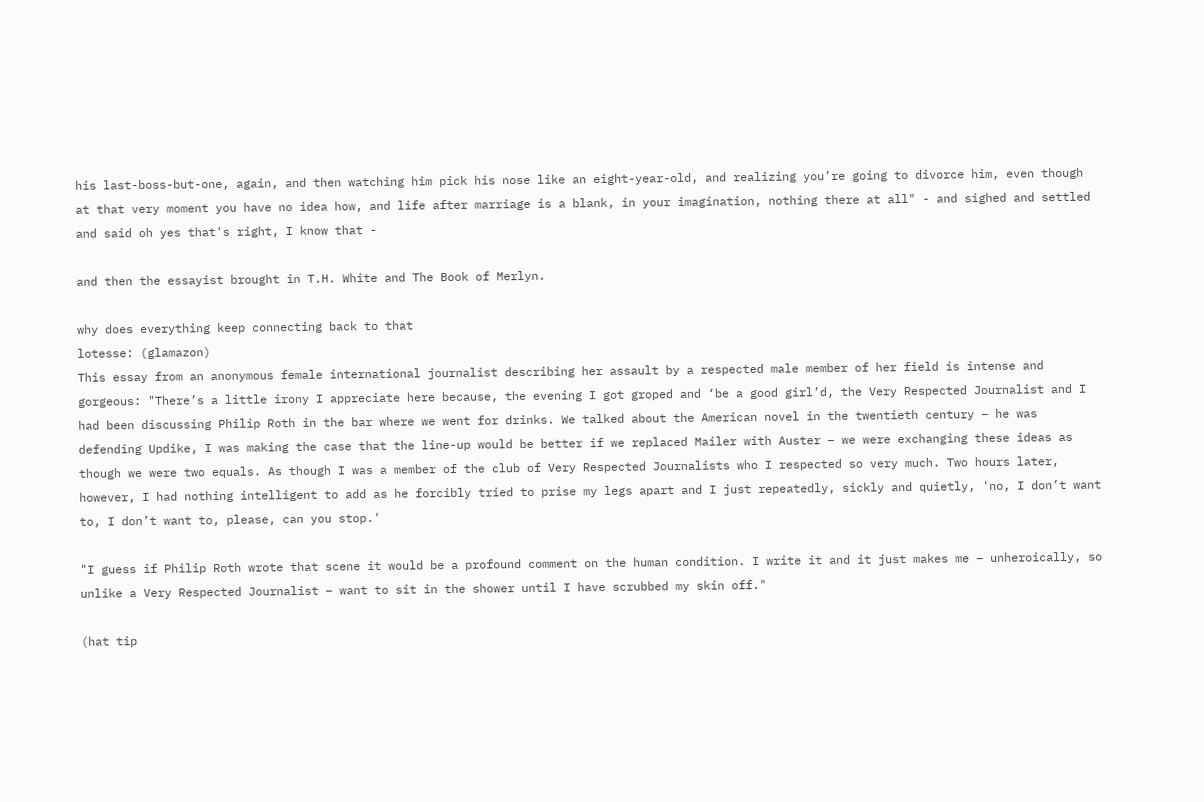his last-boss-but-one, again, and then watching him pick his nose like an eight-year-old, and realizing you’re going to divorce him, even though at that very moment you have no idea how, and life after marriage is a blank, in your imagination, nothing there at all" - and sighed and settled and said oh yes that's right, I know that -

and then the essayist brought in T.H. White and The Book of Merlyn.

why does everything keep connecting back to that
lotesse: (glamazon)
This essay from an anonymous female international journalist describing her assault by a respected male member of her field is intense and gorgeous: "There’s a little irony I appreciate here because, the evening I got groped and ‘be a good girl’d, the Very Respected Journalist and I had been discussing Philip Roth in the bar where we went for drinks. We talked about the American novel in the twentieth century – he was defending Updike, I was making the case that the line-up would be better if we replaced Mailer with Auster – we were exchanging these ideas as though we were two equals. As though I was a member of the club of Very Respected Journalists who I respected so very much. Two hours later, however, I had nothing intelligent to add as he forcibly tried to prise my legs apart and I just repeatedly, sickly and quietly, 'no, I don’t want to, I don’t want to, please, can you stop.'

"I guess if Philip Roth wrote that scene it would be a profound comment on the human condition. I write it and it just makes me – unheroically, so unlike a Very Respected Journalist – want to sit in the shower until I have scrubbed my skin off."

(hat tip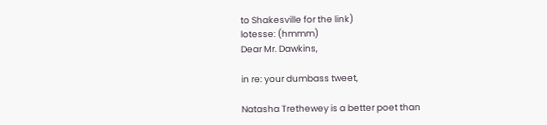to Shakesville for the link)
lotesse: (hmmm)
Dear Mr. Dawkins,

in re: your dumbass tweet,

Natasha Trethewey is a better poet than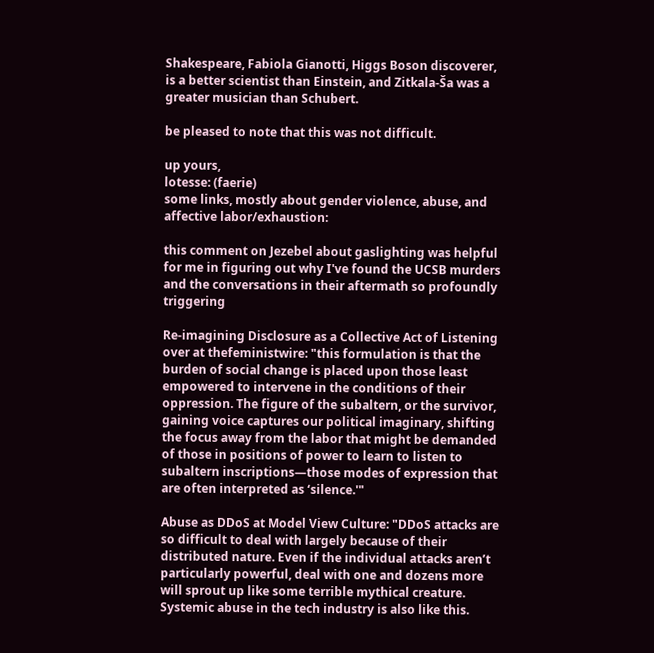Shakespeare, Fabiola Gianotti, Higgs Boson discoverer, is a better scientist than Einstein, and Zitkala-Ša was a greater musician than Schubert.

be pleased to note that this was not difficult.

up yours,
lotesse: (faerie)
some links, mostly about gender violence, abuse, and affective labor/exhaustion:

this comment on Jezebel about gaslighting was helpful for me in figuring out why I've found the UCSB murders and the conversations in their aftermath so profoundly triggering

Re-imagining Disclosure as a Collective Act of Listening over at thefeministwire: "this formulation is that the burden of social change is placed upon those least empowered to intervene in the conditions of their oppression. The figure of the subaltern, or the survivor, gaining voice captures our political imaginary, shifting the focus away from the labor that might be demanded of those in positions of power to learn to listen to subaltern inscriptions—those modes of expression that are often interpreted as ‘silence.'"

Abuse as DDoS at Model View Culture: "DDoS attacks are so difficult to deal with largely because of their distributed nature. Even if the individual attacks aren’t particularly powerful, deal with one and dozens more will sprout up like some terrible mythical creature. Systemic abuse in the tech industry is also like this.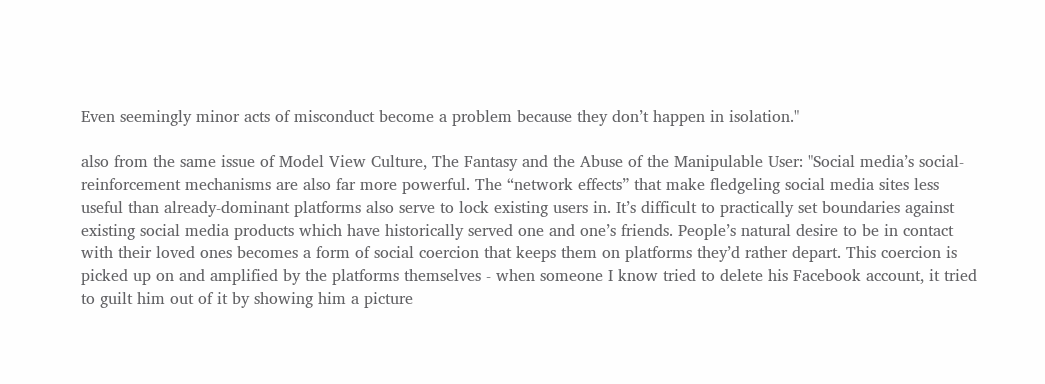Even seemingly minor acts of misconduct become a problem because they don’t happen in isolation."

also from the same issue of Model View Culture, The Fantasy and the Abuse of the Manipulable User: "Social media’s social-reinforcement mechanisms are also far more powerful. The “network effects” that make fledgeling social media sites less useful than already-dominant platforms also serve to lock existing users in. It’s difficult to practically set boundaries against existing social media products which have historically served one and one’s friends. People’s natural desire to be in contact with their loved ones becomes a form of social coercion that keeps them on platforms they’d rather depart. This coercion is picked up on and amplified by the platforms themselves - when someone I know tried to delete his Facebook account, it tried to guilt him out of it by showing him a picture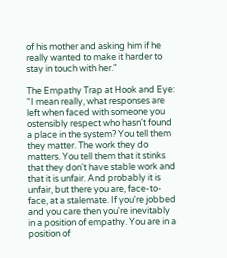of his mother and asking him if he really wanted to make it harder to stay in touch with her."

The Empathy Trap at Hook and Eye: "I mean really, what responses are left when faced with someone you ostensibly respect who hasn't found a place in the system? You tell them they matter. The work they do matters. You tell them that it stinks that they don't have stable work and that it is unfair. And probably it is unfair, but there you are, face-to-face, at a stalemate. If you're jobbed and you care then you're inevitably in a position of empathy. You are in a position of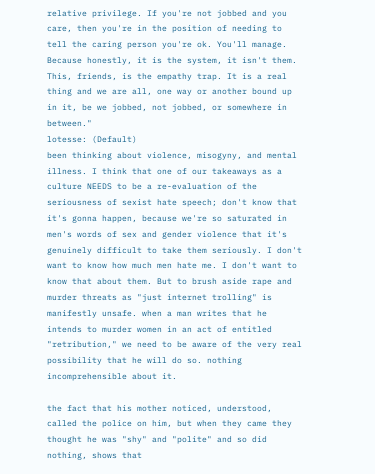relative privilege. If you're not jobbed and you care, then you're in the position of needing to tell the caring person you're ok. You'll manage. Because honestly, it is the system, it isn't them. This, friends, is the empathy trap. It is a real thing and we are all, one way or another bound up in it, be we jobbed, not jobbed, or somewhere in between."
lotesse: (Default)
been thinking about violence, misogyny, and mental illness. I think that one of our takeaways as a culture NEEDS to be a re-evaluation of the seriousness of sexist hate speech; don't know that it's gonna happen, because we're so saturated in men's words of sex and gender violence that it's genuinely difficult to take them seriously. I don't want to know how much men hate me. I don't want to know that about them. But to brush aside rape and murder threats as "just internet trolling" is manifestly unsafe. when a man writes that he intends to murder women in an act of entitled "retribution," we need to be aware of the very real possibility that he will do so. nothing incomprehensible about it.

the fact that his mother noticed, understood, called the police on him, but when they came they thought he was "shy" and "polite" and so did nothing, shows that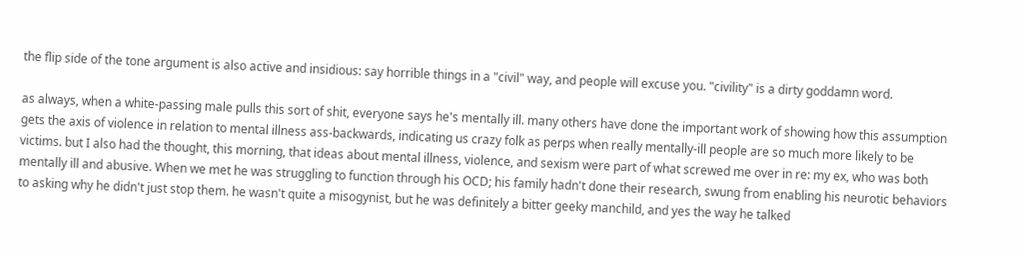the flip side of the tone argument is also active and insidious: say horrible things in a "civil" way, and people will excuse you. "civility" is a dirty goddamn word.

as always, when a white-passing male pulls this sort of shit, everyone says he's mentally ill. many others have done the important work of showing how this assumption gets the axis of violence in relation to mental illness ass-backwards, indicating us crazy folk as perps when really mentally-ill people are so much more likely to be victims. but I also had the thought, this morning, that ideas about mental illness, violence, and sexism were part of what screwed me over in re: my ex, who was both mentally ill and abusive. When we met he was struggling to function through his OCD; his family hadn't done their research, swung from enabling his neurotic behaviors to asking why he didn't just stop them. he wasn't quite a misogynist, but he was definitely a bitter geeky manchild, and yes the way he talked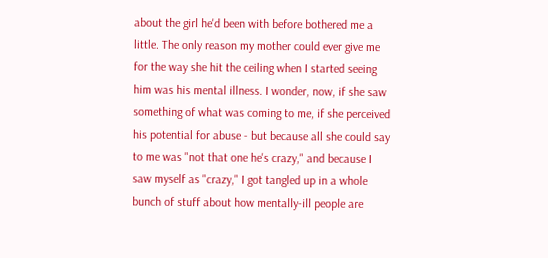about the girl he'd been with before bothered me a little. The only reason my mother could ever give me for the way she hit the ceiling when I started seeing him was his mental illness. I wonder, now, if she saw something of what was coming to me, if she perceived his potential for abuse - but because all she could say to me was "not that one he's crazy," and because I saw myself as "crazy," I got tangled up in a whole bunch of stuff about how mentally-ill people are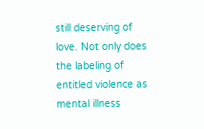still deserving of love. Not only does the labeling of entitled violence as mental illness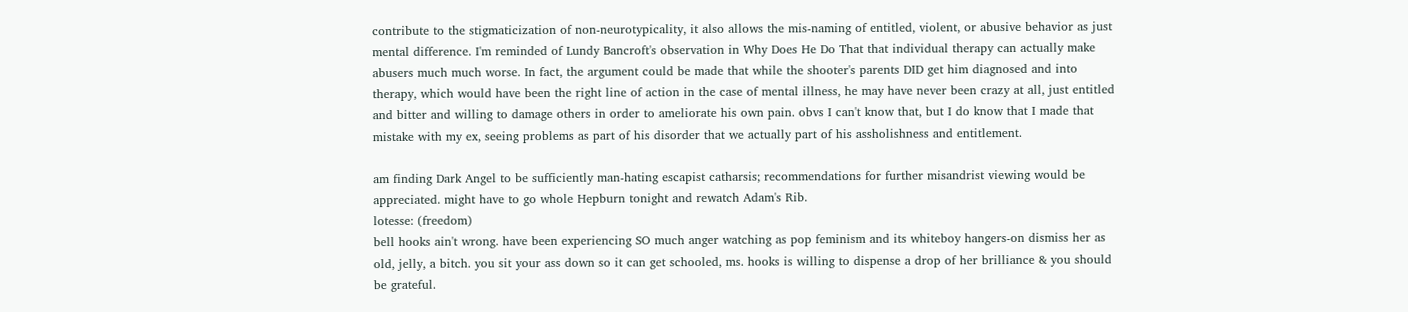contribute to the stigmaticization of non-neurotypicality, it also allows the mis-naming of entitled, violent, or abusive behavior as just mental difference. I'm reminded of Lundy Bancroft's observation in Why Does He Do That that individual therapy can actually make abusers much much worse. In fact, the argument could be made that while the shooter's parents DID get him diagnosed and into therapy, which would have been the right line of action in the case of mental illness, he may have never been crazy at all, just entitled and bitter and willing to damage others in order to ameliorate his own pain. obvs I can't know that, but I do know that I made that mistake with my ex, seeing problems as part of his disorder that we actually part of his assholishness and entitlement.

am finding Dark Angel to be sufficiently man-hating escapist catharsis; recommendations for further misandrist viewing would be appreciated. might have to go whole Hepburn tonight and rewatch Adam's Rib.
lotesse: (freedom)
bell hooks ain't wrong. have been experiencing SO much anger watching as pop feminism and its whiteboy hangers-on dismiss her as old, jelly, a bitch. you sit your ass down so it can get schooled, ms. hooks is willing to dispense a drop of her brilliance & you should be grateful.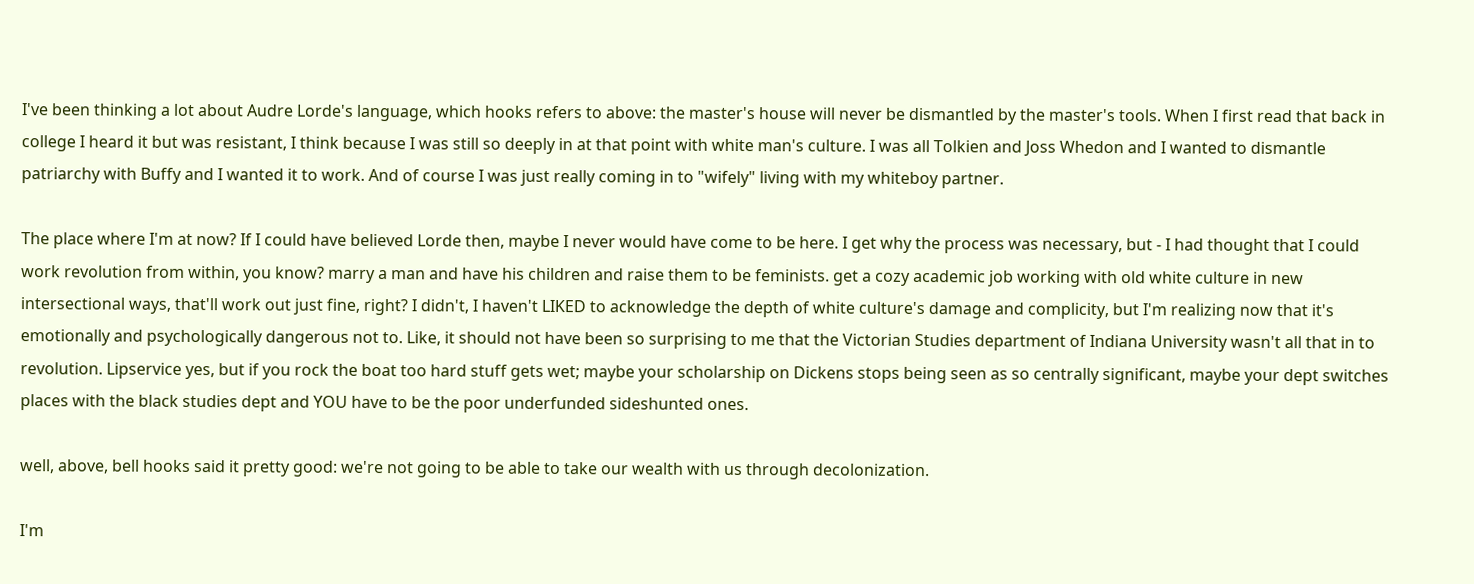I've been thinking a lot about Audre Lorde's language, which hooks refers to above: the master's house will never be dismantled by the master's tools. When I first read that back in college I heard it but was resistant, I think because I was still so deeply in at that point with white man's culture. I was all Tolkien and Joss Whedon and I wanted to dismantle patriarchy with Buffy and I wanted it to work. And of course I was just really coming in to "wifely" living with my whiteboy partner.

The place where I'm at now? If I could have believed Lorde then, maybe I never would have come to be here. I get why the process was necessary, but - I had thought that I could work revolution from within, you know? marry a man and have his children and raise them to be feminists. get a cozy academic job working with old white culture in new intersectional ways, that'll work out just fine, right? I didn't, I haven't LIKED to acknowledge the depth of white culture's damage and complicity, but I'm realizing now that it's emotionally and psychologically dangerous not to. Like, it should not have been so surprising to me that the Victorian Studies department of Indiana University wasn't all that in to revolution. Lipservice yes, but if you rock the boat too hard stuff gets wet; maybe your scholarship on Dickens stops being seen as so centrally significant, maybe your dept switches places with the black studies dept and YOU have to be the poor underfunded sideshunted ones.

well, above, bell hooks said it pretty good: we're not going to be able to take our wealth with us through decolonization.

I'm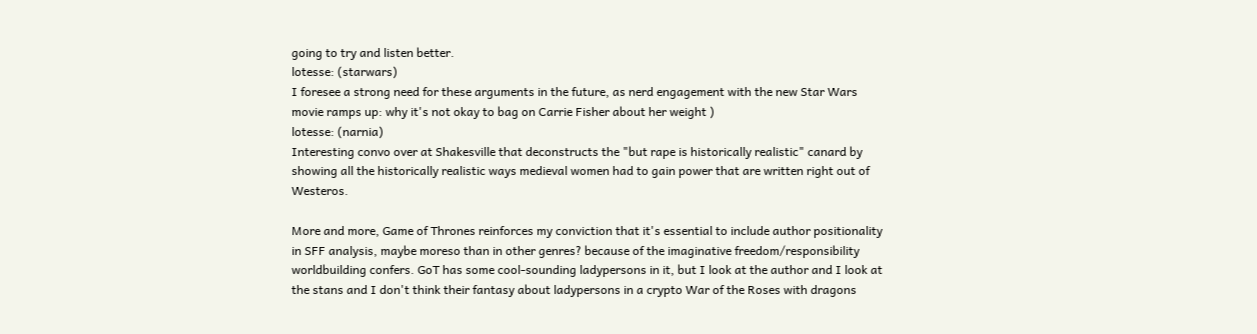going to try and listen better.
lotesse: (starwars)
I foresee a strong need for these arguments in the future, as nerd engagement with the new Star Wars movie ramps up: why it's not okay to bag on Carrie Fisher about her weight )
lotesse: (narnia)
Interesting convo over at Shakesville that deconstructs the "but rape is historically realistic" canard by showing all the historically realistic ways medieval women had to gain power that are written right out of Westeros.

More and more, Game of Thrones reinforces my conviction that it's essential to include author positionality in SFF analysis, maybe moreso than in other genres? because of the imaginative freedom/responsibility worldbuilding confers. GoT has some cool-sounding ladypersons in it, but I look at the author and I look at the stans and I don't think their fantasy about ladypersons in a crypto War of the Roses with dragons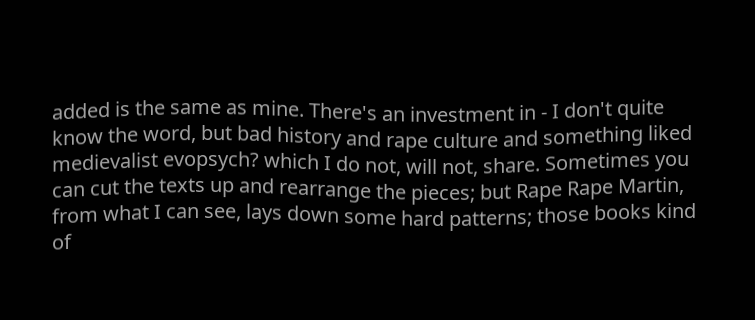added is the same as mine. There's an investment in - I don't quite know the word, but bad history and rape culture and something liked medievalist evopsych? which I do not, will not, share. Sometimes you can cut the texts up and rearrange the pieces; but Rape Rape Martin, from what I can see, lays down some hard patterns; those books kind of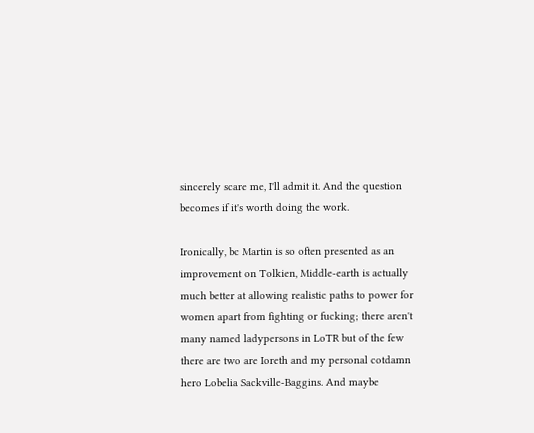sincerely scare me, I'll admit it. And the question becomes if it's worth doing the work.

Ironically, bc Martin is so often presented as an improvement on Tolkien, Middle-earth is actually much better at allowing realistic paths to power for women apart from fighting or fucking; there aren't many named ladypersons in LoTR but of the few there are two are Ioreth and my personal cotdamn hero Lobelia Sackville-Baggins. And maybe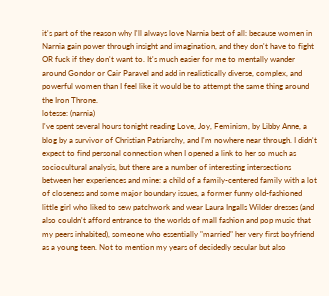it's part of the reason why I'll always love Narnia best of all: because women in Narnia gain power through insight and imagination, and they don't have to fight OR fuck if they don't want to. It's much easier for me to mentally wander around Gondor or Cair Paravel and add in realistically diverse, complex, and powerful women than I feel like it would be to attempt the same thing around the Iron Throne.
lotesse: (narnia)
I've spent several hours tonight reading Love, Joy, Feminism, by Libby Anne, a blog by a survivor of Christian Patriarchy, and I'm nowhere near through. I didn't expect to find personal connection when I opened a link to her so much as sociocultural analysis, but there are a number of interesting intersections between her experiences and mine: a child of a family-centered family with a lot of closeness and some major boundary issues, a former funny old-fashioned little girl who liked to sew patchwork and wear Laura Ingalls Wilder dresses (and also couldn't afford entrance to the worlds of mall fashion and pop music that my peers inhabited), someone who essentially "married" her very first boyfriend as a young teen. Not to mention my years of decidedly secular but also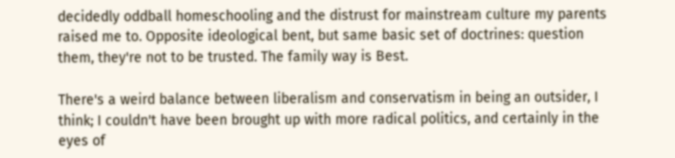decidedly oddball homeschooling and the distrust for mainstream culture my parents raised me to. Opposite ideological bent, but same basic set of doctrines: question them, they're not to be trusted. The family way is Best.

There's a weird balance between liberalism and conservatism in being an outsider, I think; I couldn't have been brought up with more radical politics, and certainly in the eyes of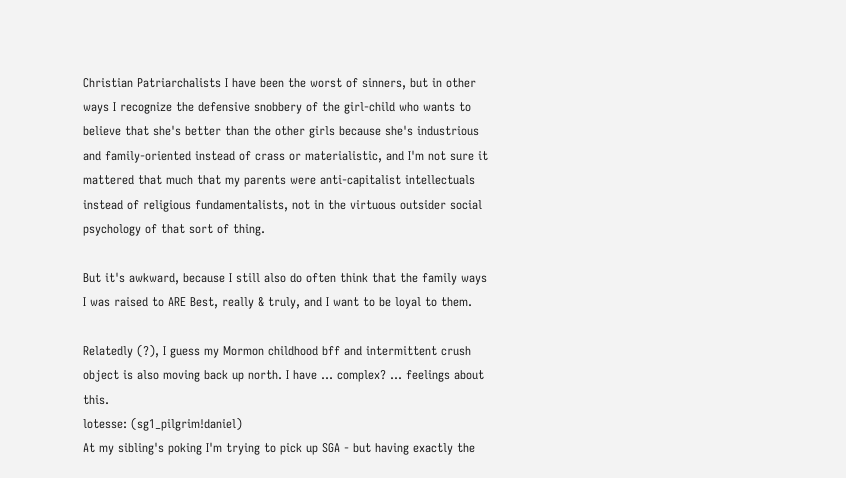Christian Patriarchalists I have been the worst of sinners, but in other ways I recognize the defensive snobbery of the girl-child who wants to believe that she's better than the other girls because she's industrious and family-oriented instead of crass or materialistic, and I'm not sure it mattered that much that my parents were anti-capitalist intellectuals instead of religious fundamentalists, not in the virtuous outsider social psychology of that sort of thing.

But it's awkward, because I still also do often think that the family ways I was raised to ARE Best, really & truly, and I want to be loyal to them.

Relatedly (?), I guess my Mormon childhood bff and intermittent crush object is also moving back up north. I have ... complex? ... feelings about this.
lotesse: (sg1_pilgrim!daniel)
At my sibling's poking I'm trying to pick up SGA - but having exactly the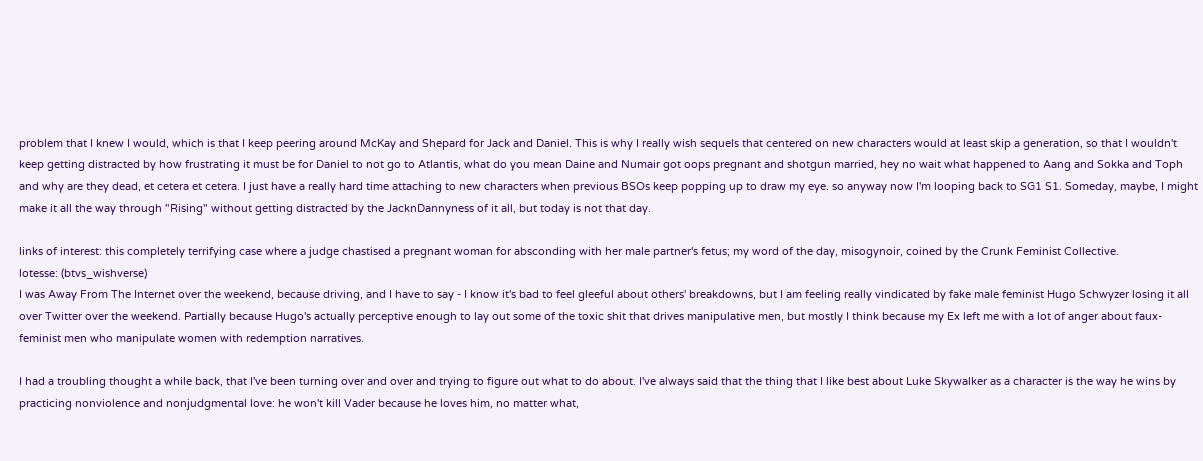problem that I knew I would, which is that I keep peering around McKay and Shepard for Jack and Daniel. This is why I really wish sequels that centered on new characters would at least skip a generation, so that I wouldn't keep getting distracted by how frustrating it must be for Daniel to not go to Atlantis, what do you mean Daine and Numair got oops pregnant and shotgun married, hey no wait what happened to Aang and Sokka and Toph and why are they dead, et cetera et cetera. I just have a really hard time attaching to new characters when previous BSOs keep popping up to draw my eye. so anyway now I'm looping back to SG1 S1. Someday, maybe, I might make it all the way through "Rising" without getting distracted by the JacknDannyness of it all, but today is not that day.

links of interest: this completely terrifying case where a judge chastised a pregnant woman for absconding with her male partner's fetus; my word of the day, misogynoir, coined by the Crunk Feminist Collective.
lotesse: (btvs_wishverse)
I was Away From The Internet over the weekend, because driving, and I have to say - I know it's bad to feel gleeful about others' breakdowns, but I am feeling really vindicated by fake male feminist Hugo Schwyzer losing it all over Twitter over the weekend. Partially because Hugo's actually perceptive enough to lay out some of the toxic shit that drives manipulative men, but mostly I think because my Ex left me with a lot of anger about faux-feminist men who manipulate women with redemption narratives.

I had a troubling thought a while back, that I've been turning over and over and trying to figure out what to do about. I've always said that the thing that I like best about Luke Skywalker as a character is the way he wins by practicing nonviolence and nonjudgmental love: he won't kill Vader because he loves him, no matter what,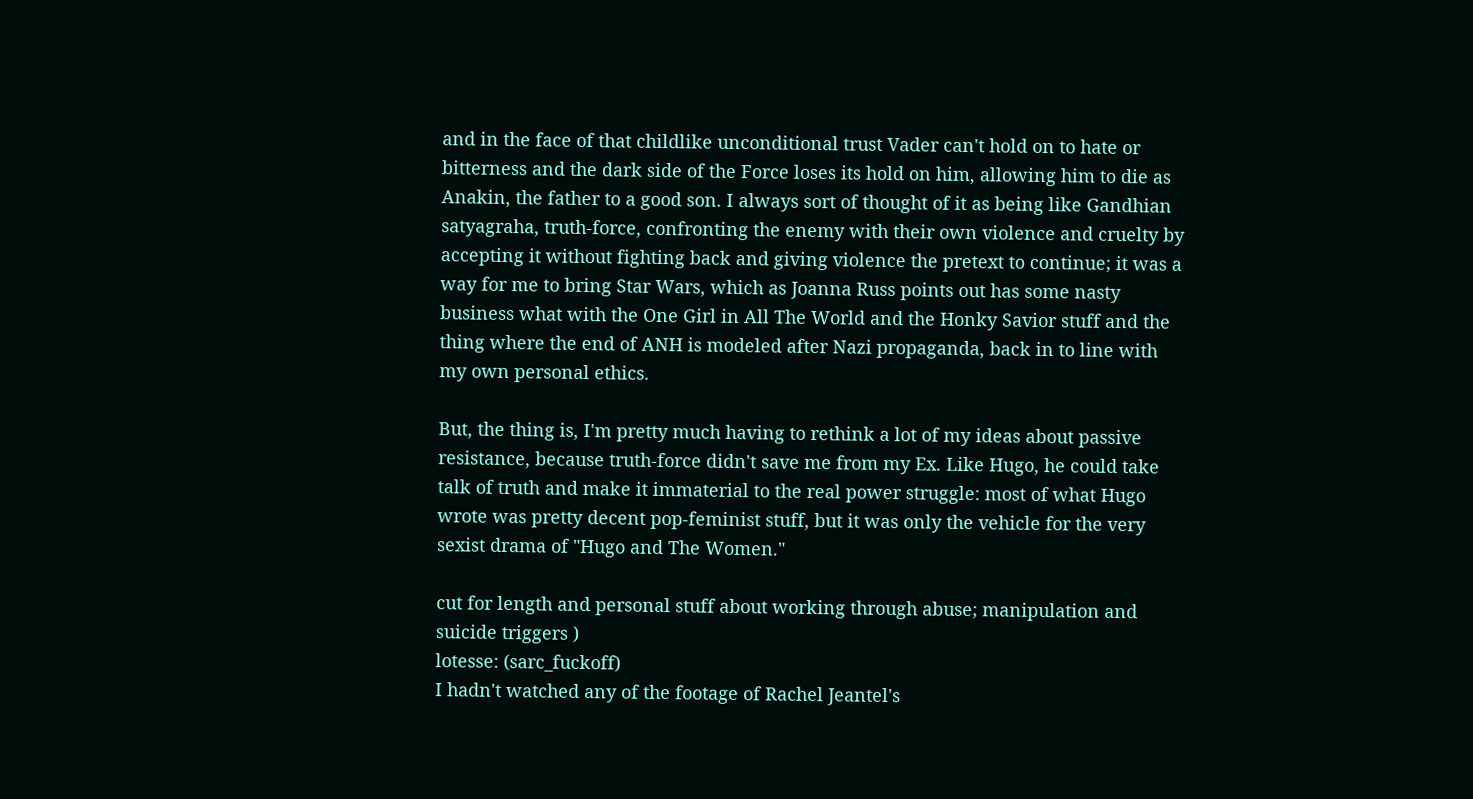and in the face of that childlike unconditional trust Vader can't hold on to hate or bitterness and the dark side of the Force loses its hold on him, allowing him to die as Anakin, the father to a good son. I always sort of thought of it as being like Gandhian satyagraha, truth-force, confronting the enemy with their own violence and cruelty by accepting it without fighting back and giving violence the pretext to continue; it was a way for me to bring Star Wars, which as Joanna Russ points out has some nasty business what with the One Girl in All The World and the Honky Savior stuff and the thing where the end of ANH is modeled after Nazi propaganda, back in to line with my own personal ethics.

But, the thing is, I'm pretty much having to rethink a lot of my ideas about passive resistance, because truth-force didn't save me from my Ex. Like Hugo, he could take talk of truth and make it immaterial to the real power struggle: most of what Hugo wrote was pretty decent pop-feminist stuff, but it was only the vehicle for the very sexist drama of "Hugo and The Women."

cut for length and personal stuff about working through abuse; manipulation and suicide triggers )
lotesse: (sarc_fuckoff)
I hadn't watched any of the footage of Rachel Jeantel's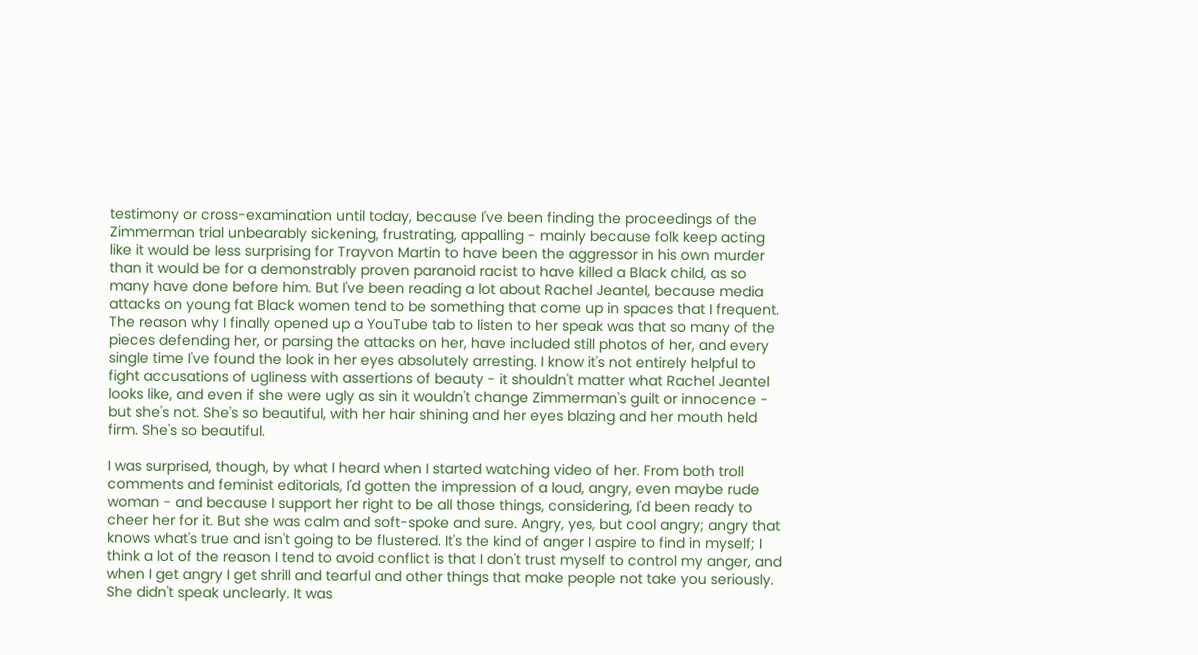testimony or cross-examination until today, because I've been finding the proceedings of the Zimmerman trial unbearably sickening, frustrating, appalling - mainly because folk keep acting like it would be less surprising for Trayvon Martin to have been the aggressor in his own murder than it would be for a demonstrably proven paranoid racist to have killed a Black child, as so many have done before him. But I've been reading a lot about Rachel Jeantel, because media attacks on young fat Black women tend to be something that come up in spaces that I frequent. The reason why I finally opened up a YouTube tab to listen to her speak was that so many of the pieces defending her, or parsing the attacks on her, have included still photos of her, and every single time I've found the look in her eyes absolutely arresting. I know it's not entirely helpful to fight accusations of ugliness with assertions of beauty - it shouldn't matter what Rachel Jeantel looks like, and even if she were ugly as sin it wouldn't change Zimmerman's guilt or innocence - but she's not. She's so beautiful, with her hair shining and her eyes blazing and her mouth held firm. She's so beautiful.

I was surprised, though, by what I heard when I started watching video of her. From both troll comments and feminist editorials, I'd gotten the impression of a loud, angry, even maybe rude woman - and because I support her right to be all those things, considering, I'd been ready to cheer her for it. But she was calm and soft-spoke and sure. Angry, yes, but cool angry; angry that knows what's true and isn't going to be flustered. It's the kind of anger I aspire to find in myself; I think a lot of the reason I tend to avoid conflict is that I don't trust myself to control my anger, and when I get angry I get shrill and tearful and other things that make people not take you seriously. She didn't speak unclearly. It was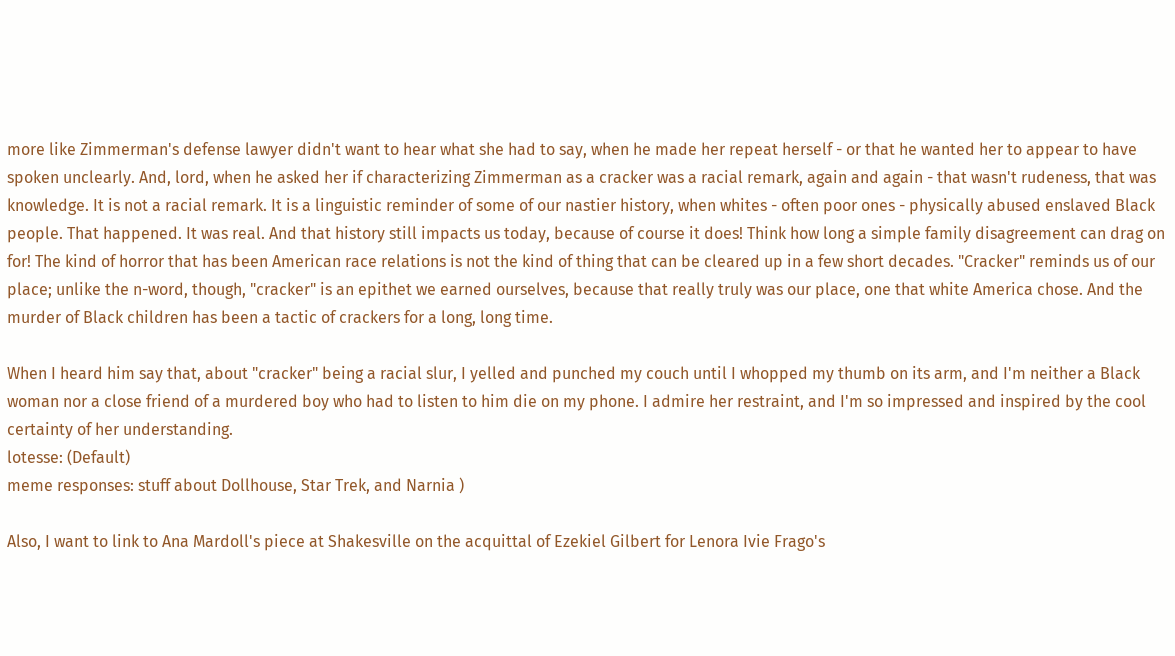more like Zimmerman's defense lawyer didn't want to hear what she had to say, when he made her repeat herself - or that he wanted her to appear to have spoken unclearly. And, lord, when he asked her if characterizing Zimmerman as a cracker was a racial remark, again and again - that wasn't rudeness, that was knowledge. It is not a racial remark. It is a linguistic reminder of some of our nastier history, when whites - often poor ones - physically abused enslaved Black people. That happened. It was real. And that history still impacts us today, because of course it does! Think how long a simple family disagreement can drag on for! The kind of horror that has been American race relations is not the kind of thing that can be cleared up in a few short decades. "Cracker" reminds us of our place; unlike the n-word, though, "cracker" is an epithet we earned ourselves, because that really truly was our place, one that white America chose. And the murder of Black children has been a tactic of crackers for a long, long time.

When I heard him say that, about "cracker" being a racial slur, I yelled and punched my couch until I whopped my thumb on its arm, and I'm neither a Black woman nor a close friend of a murdered boy who had to listen to him die on my phone. I admire her restraint, and I'm so impressed and inspired by the cool certainty of her understanding.
lotesse: (Default)
meme responses: stuff about Dollhouse, Star Trek, and Narnia )

Also, I want to link to Ana Mardoll's piece at Shakesville on the acquittal of Ezekiel Gilbert for Lenora Ivie Frago's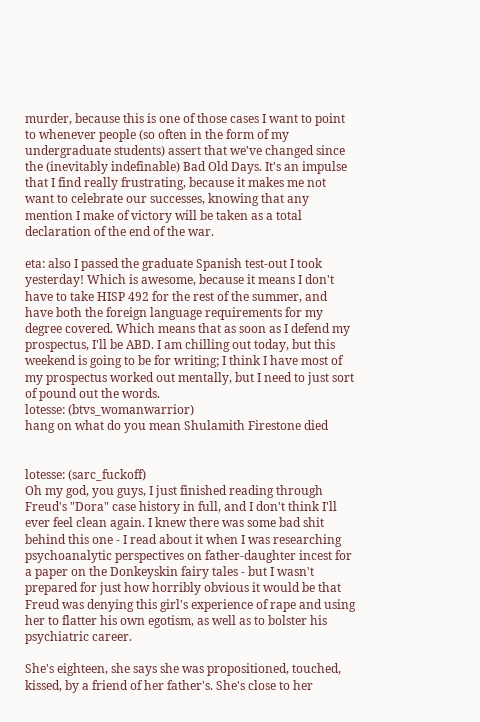murder, because this is one of those cases I want to point to whenever people (so often in the form of my undergraduate students) assert that we've changed since the (inevitably indefinable) Bad Old Days. It's an impulse that I find really frustrating, because it makes me not want to celebrate our successes, knowing that any mention I make of victory will be taken as a total declaration of the end of the war.

eta: also I passed the graduate Spanish test-out I took yesterday! Which is awesome, because it means I don't have to take HISP 492 for the rest of the summer, and have both the foreign language requirements for my degree covered. Which means that as soon as I defend my prospectus, I'll be ABD. I am chilling out today, but this weekend is going to be for writing; I think I have most of my prospectus worked out mentally, but I need to just sort of pound out the words.
lotesse: (btvs_womanwarrior)
hang on what do you mean Shulamith Firestone died


lotesse: (sarc_fuckoff)
Oh my god, you guys, I just finished reading through Freud's "Dora" case history in full, and I don't think I'll ever feel clean again. I knew there was some bad shit behind this one - I read about it when I was researching psychoanalytic perspectives on father-daughter incest for a paper on the Donkeyskin fairy tales - but I wasn't prepared for just how horribly obvious it would be that Freud was denying this girl's experience of rape and using her to flatter his own egotism, as well as to bolster his psychiatric career.

She's eighteen, she says she was propositioned, touched, kissed, by a friend of her father's. She's close to her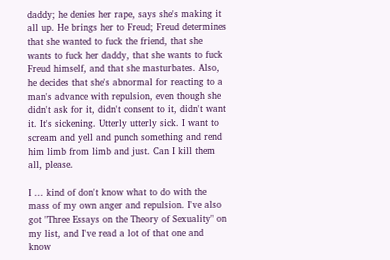daddy; he denies her rape, says she's making it all up. He brings her to Freud; Freud determines that she wanted to fuck the friend, that she wants to fuck her daddy, that she wants to fuck Freud himself, and that she masturbates. Also, he decides that she's abnormal for reacting to a man's advance with repulsion, even though she didn't ask for it, didn't consent to it, didn't want it. It's sickening. Utterly utterly sick. I want to scream and yell and punch something and rend him limb from limb and just. Can I kill them all, please.

I ... kind of don't know what to do with the mass of my own anger and repulsion. I've also got "Three Essays on the Theory of Sexuality" on my list, and I've read a lot of that one and know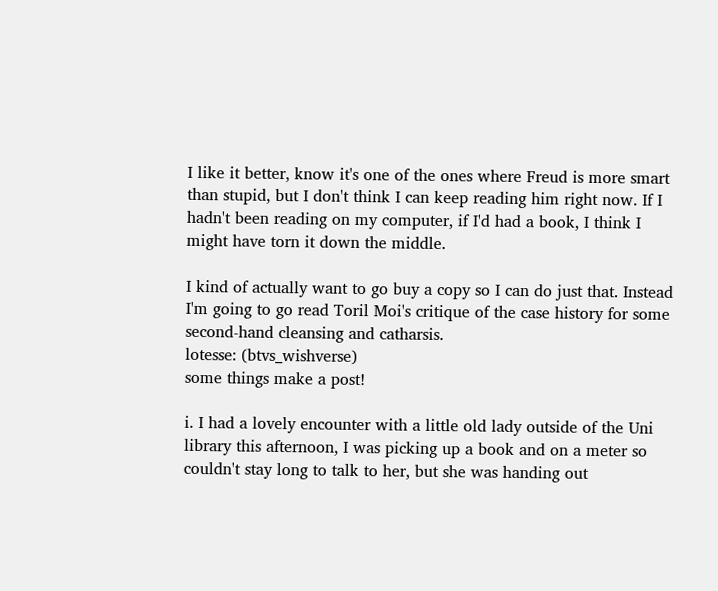I like it better, know it's one of the ones where Freud is more smart than stupid, but I don't think I can keep reading him right now. If I hadn't been reading on my computer, if I'd had a book, I think I might have torn it down the middle.

I kind of actually want to go buy a copy so I can do just that. Instead I'm going to go read Toril Moi's critique of the case history for some second-hand cleansing and catharsis.
lotesse: (btvs_wishverse)
some things make a post!

i. I had a lovely encounter with a little old lady outside of the Uni library this afternoon, I was picking up a book and on a meter so couldn't stay long to talk to her, but she was handing out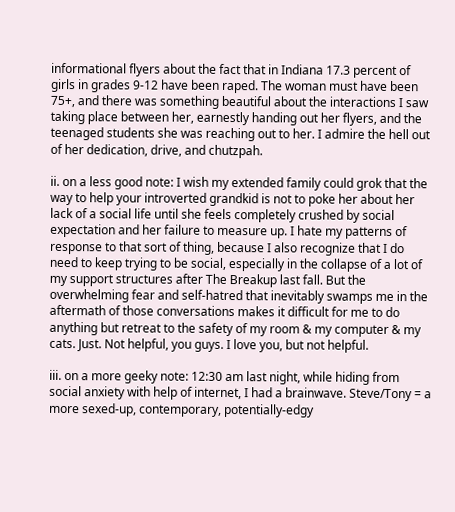informational flyers about the fact that in Indiana 17.3 percent of girls in grades 9-12 have been raped. The woman must have been 75+, and there was something beautiful about the interactions I saw taking place between her, earnestly handing out her flyers, and the teenaged students she was reaching out to her. I admire the hell out of her dedication, drive, and chutzpah.

ii. on a less good note: I wish my extended family could grok that the way to help your introverted grandkid is not to poke her about her lack of a social life until she feels completely crushed by social expectation and her failure to measure up. I hate my patterns of response to that sort of thing, because I also recognize that I do need to keep trying to be social, especially in the collapse of a lot of my support structures after The Breakup last fall. But the overwhelming fear and self-hatred that inevitably swamps me in the aftermath of those conversations makes it difficult for me to do anything but retreat to the safety of my room & my computer & my cats. Just. Not helpful, you guys. I love you, but not helpful.

iii. on a more geeky note: 12:30 am last night, while hiding from social anxiety with help of internet, I had a brainwave. Steve/Tony = a more sexed-up, contemporary, potentially-edgy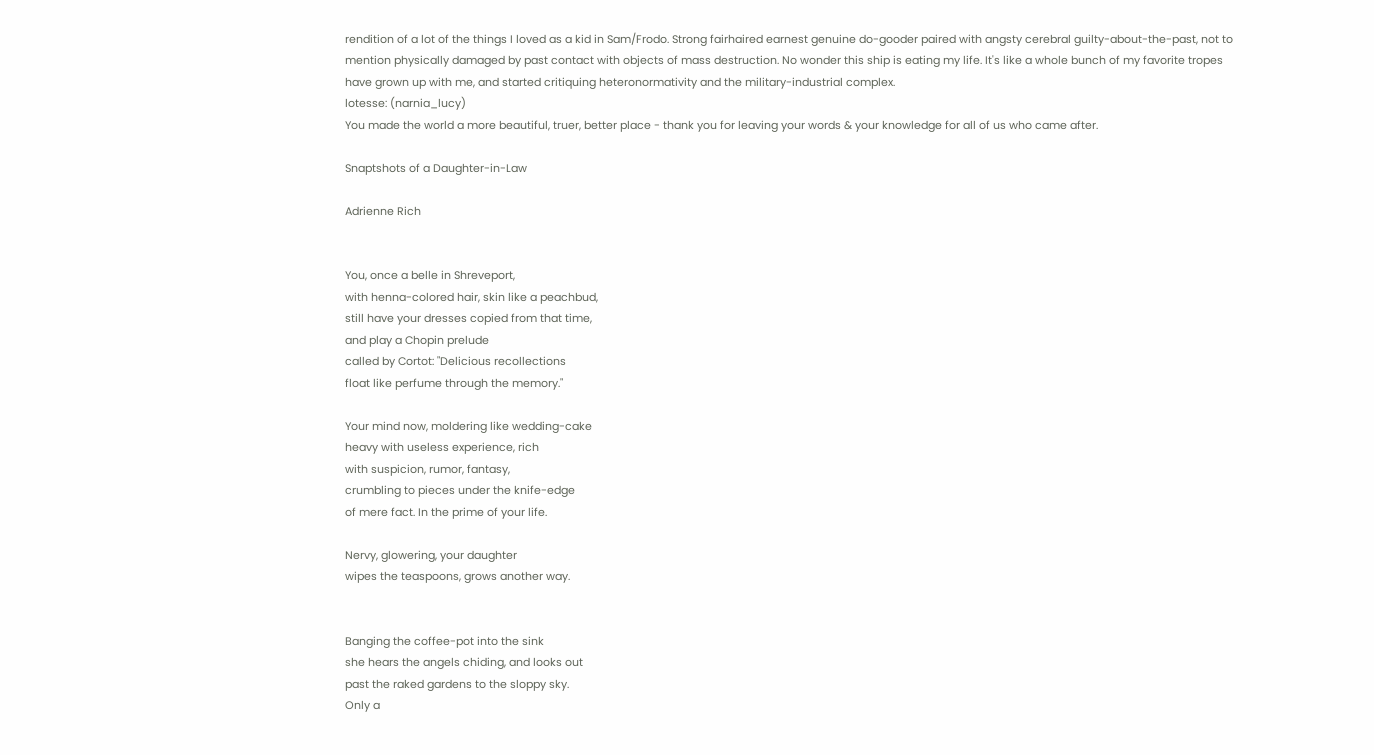rendition of a lot of the things I loved as a kid in Sam/Frodo. Strong fairhaired earnest genuine do-gooder paired with angsty cerebral guilty-about-the-past, not to mention physically damaged by past contact with objects of mass destruction. No wonder this ship is eating my life. It's like a whole bunch of my favorite tropes have grown up with me, and started critiquing heteronormativity and the military-industrial complex.
lotesse: (narnia_lucy)
You made the world a more beautiful, truer, better place - thank you for leaving your words & your knowledge for all of us who came after.

Snaptshots of a Daughter-in-Law

Adrienne Rich


You, once a belle in Shreveport,
with henna-colored hair, skin like a peachbud,
still have your dresses copied from that time,
and play a Chopin prelude
called by Cortot: "Delicious recollections
float like perfume through the memory."

Your mind now, moldering like wedding-cake
heavy with useless experience, rich
with suspicion, rumor, fantasy,
crumbling to pieces under the knife-edge
of mere fact. In the prime of your life.

Nervy, glowering, your daughter
wipes the teaspoons, grows another way.


Banging the coffee-pot into the sink
she hears the angels chiding, and looks out
past the raked gardens to the sloppy sky.
Only a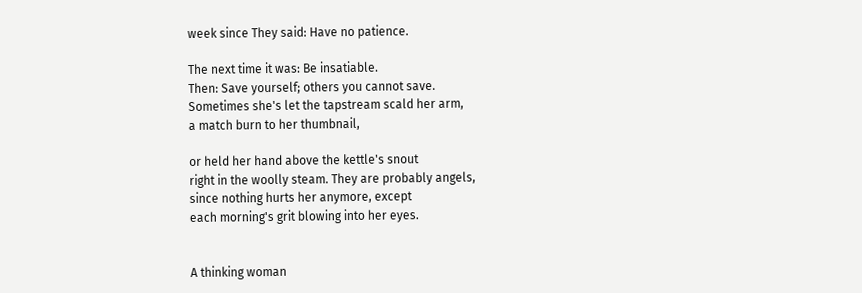week since They said: Have no patience.

The next time it was: Be insatiable.
Then: Save yourself; others you cannot save.
Sometimes she's let the tapstream scald her arm,
a match burn to her thumbnail,

or held her hand above the kettle's snout
right in the woolly steam. They are probably angels,
since nothing hurts her anymore, except
each morning's grit blowing into her eyes.


A thinking woman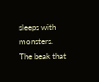sleeps with monsters.
The beak that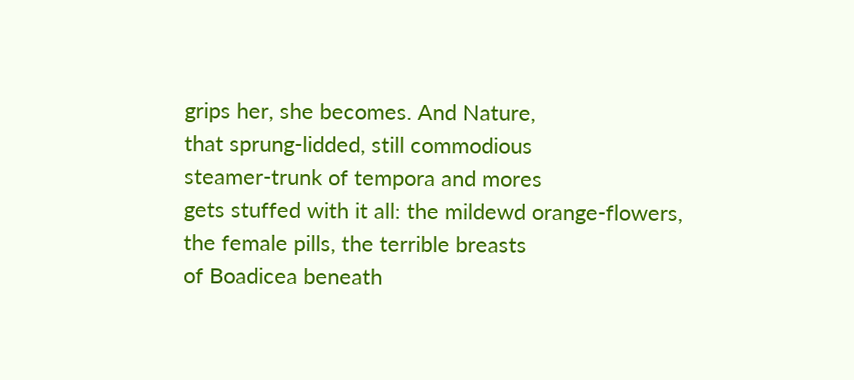grips her, she becomes. And Nature,
that sprung-lidded, still commodious
steamer-trunk of tempora and mores
gets stuffed with it all: the mildewd orange-flowers,
the female pills, the terrible breasts
of Boadicea beneath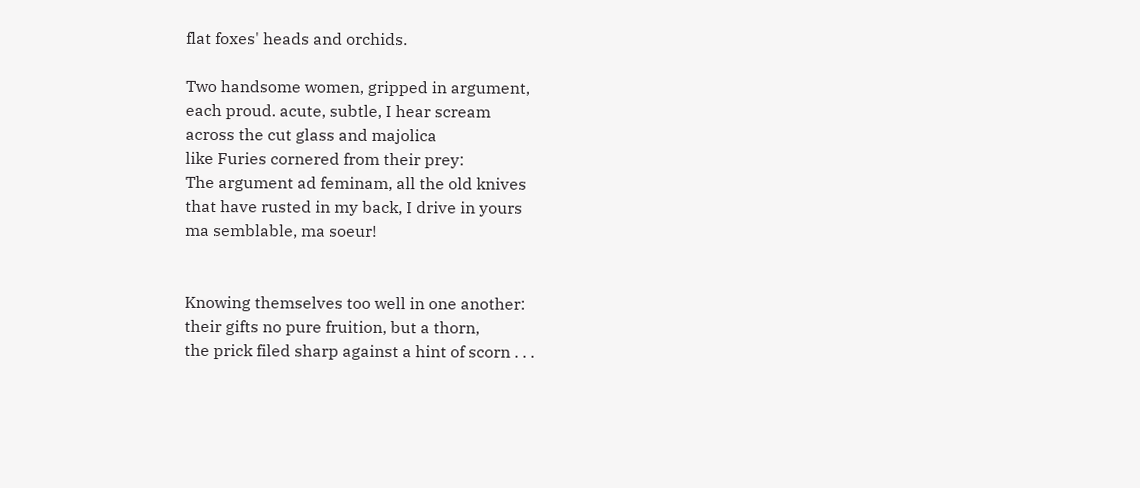flat foxes' heads and orchids.

Two handsome women, gripped in argument,
each proud. acute, subtle, I hear scream
across the cut glass and majolica
like Furies cornered from their prey:
The argument ad feminam, all the old knives
that have rusted in my back, I drive in yours
ma semblable, ma soeur!


Knowing themselves too well in one another:
their gifts no pure fruition, but a thorn,
the prick filed sharp against a hint of scorn . . .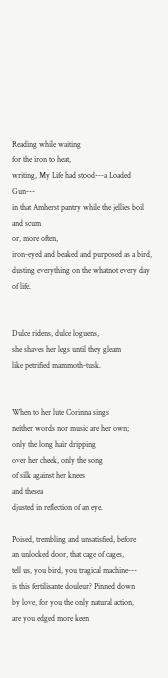Reading while waiting
for the iron to heat,
writing, My Life had stood---a Loaded Gun---
in that Amherst pantry while the jellies boil and scum
or, more often,
iron-eyed and beaked and purposed as a bird,
dusting everything on the whatnot every day of life.


Dulce ridens, dulce loguens,
she shaves her legs until they gleam
like petrified mammoth-tusk.


When to her lute Corinna sings
neither words nor music are her own;
only the long hair dripping
over her cheek, only the song
of silk against her knees
and thesea
djusted in reflection of an eye.

Poised, trembling and unsatisfied, before
an unlocked door, that cage of cages,
tell us, you bird, you tragical machine---
is this fertilisante douleur? Pinned down
by love, for you the only natural action,
are you edged more keen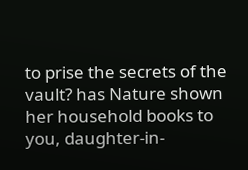to prise the secrets of the vault? has Nature shown
her household books to you, daughter-in-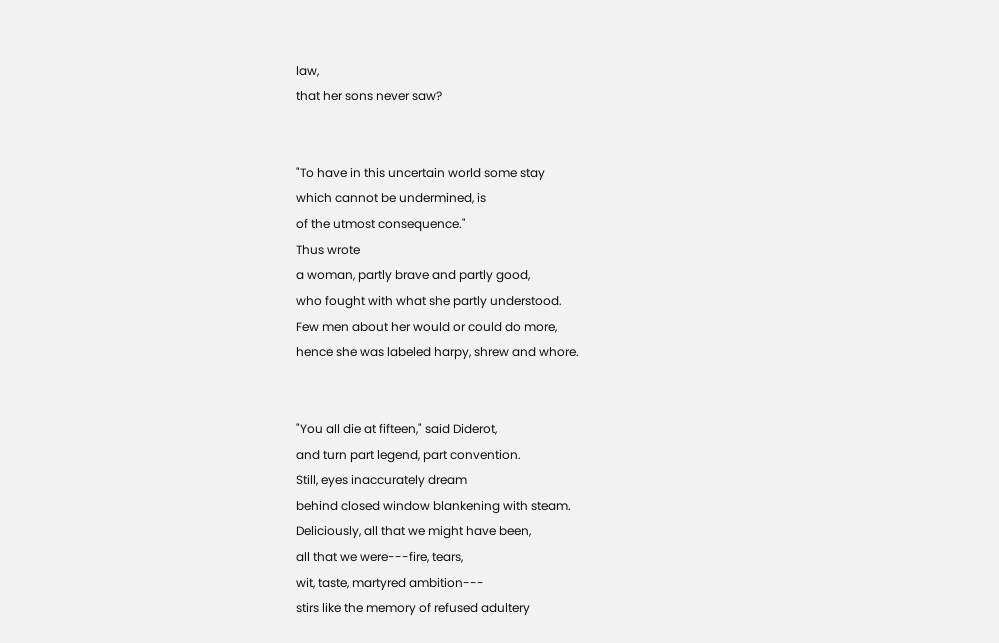law,
that her sons never saw?


"To have in this uncertain world some stay
which cannot be undermined, is
of the utmost consequence."
Thus wrote
a woman, partly brave and partly good,
who fought with what she partly understood.
Few men about her would or could do more,
hence she was labeled harpy, shrew and whore.


"You all die at fifteen," said Diderot,
and turn part legend, part convention.
Still, eyes inaccurately dream
behind closed window blankening with steam.
Deliciously, all that we might have been,
all that we were---fire, tears,
wit, taste, martyred ambition---
stirs like the memory of refused adultery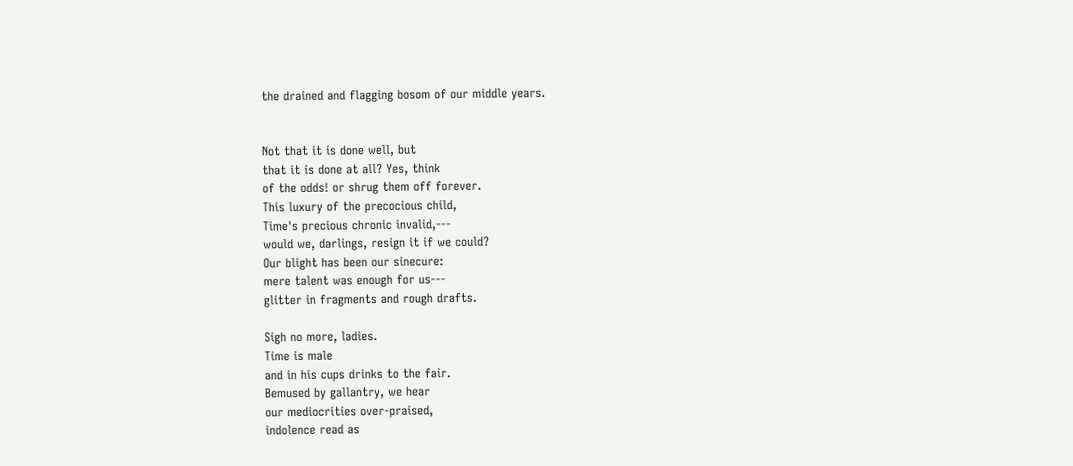the drained and flagging bosom of our middle years.


Not that it is done well, but
that it is done at all? Yes, think
of the odds! or shrug them off forever.
This luxury of the precocious child,
Time's precious chronic invalid,---
would we, darlings, resign it if we could?
Our blight has been our sinecure:
mere talent was enough for us---
glitter in fragments and rough drafts.

Sigh no more, ladies.
Time is male
and in his cups drinks to the fair.
Bemused by gallantry, we hear
our mediocrities over-praised,
indolence read as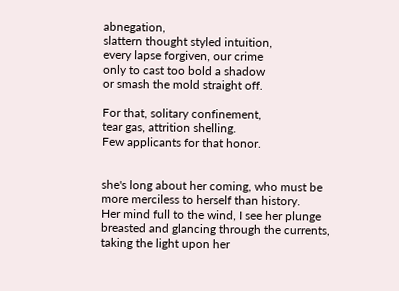abnegation,
slattern thought styled intuition,
every lapse forgiven, our crime
only to cast too bold a shadow
or smash the mold straight off.

For that, solitary confinement,
tear gas, attrition shelling.
Few applicants for that honor.


she's long about her coming, who must be
more merciless to herself than history.
Her mind full to the wind, I see her plunge
breasted and glancing through the currents,
taking the light upon her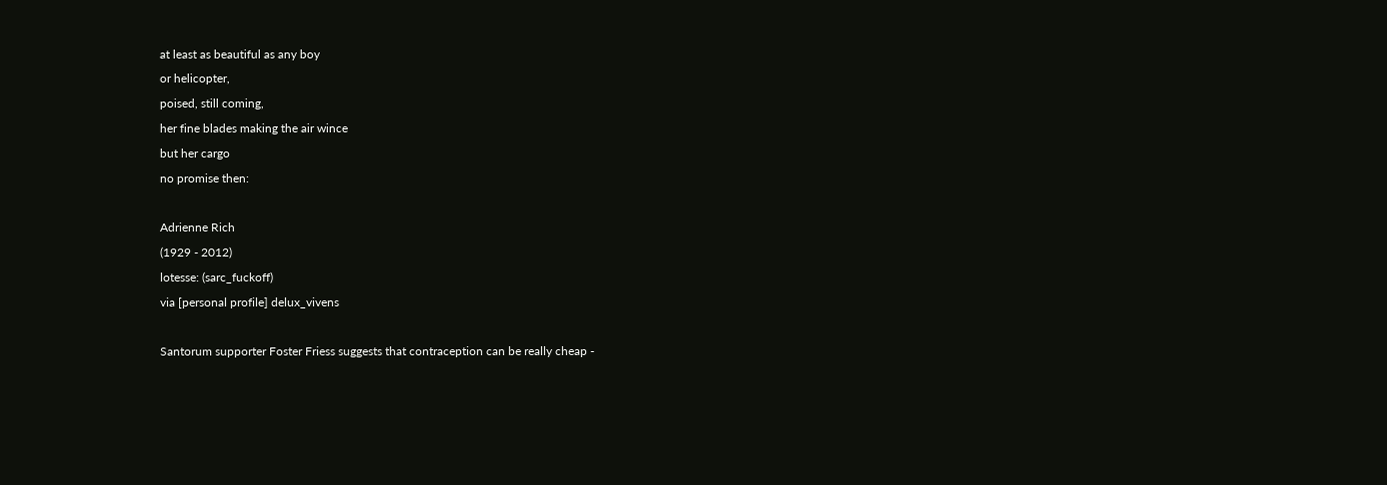at least as beautiful as any boy
or helicopter,
poised, still coming,
her fine blades making the air wince
but her cargo
no promise then:

Adrienne Rich
(1929 - 2012)
lotesse: (sarc_fuckoff)
via [personal profile] delux_vivens

Santorum supporter Foster Friess suggests that contraception can be really cheap -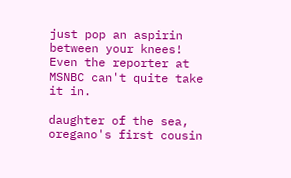just pop an aspirin between your knees! Even the reporter at MSNBC can't quite take it in.

daughter of the sea, oregano's first cousin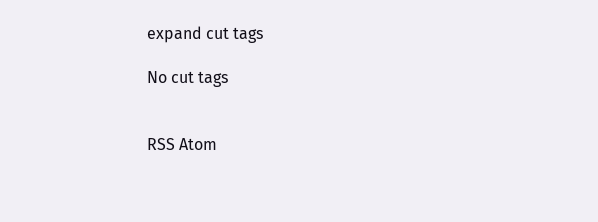expand cut tags

No cut tags


RSS Atom